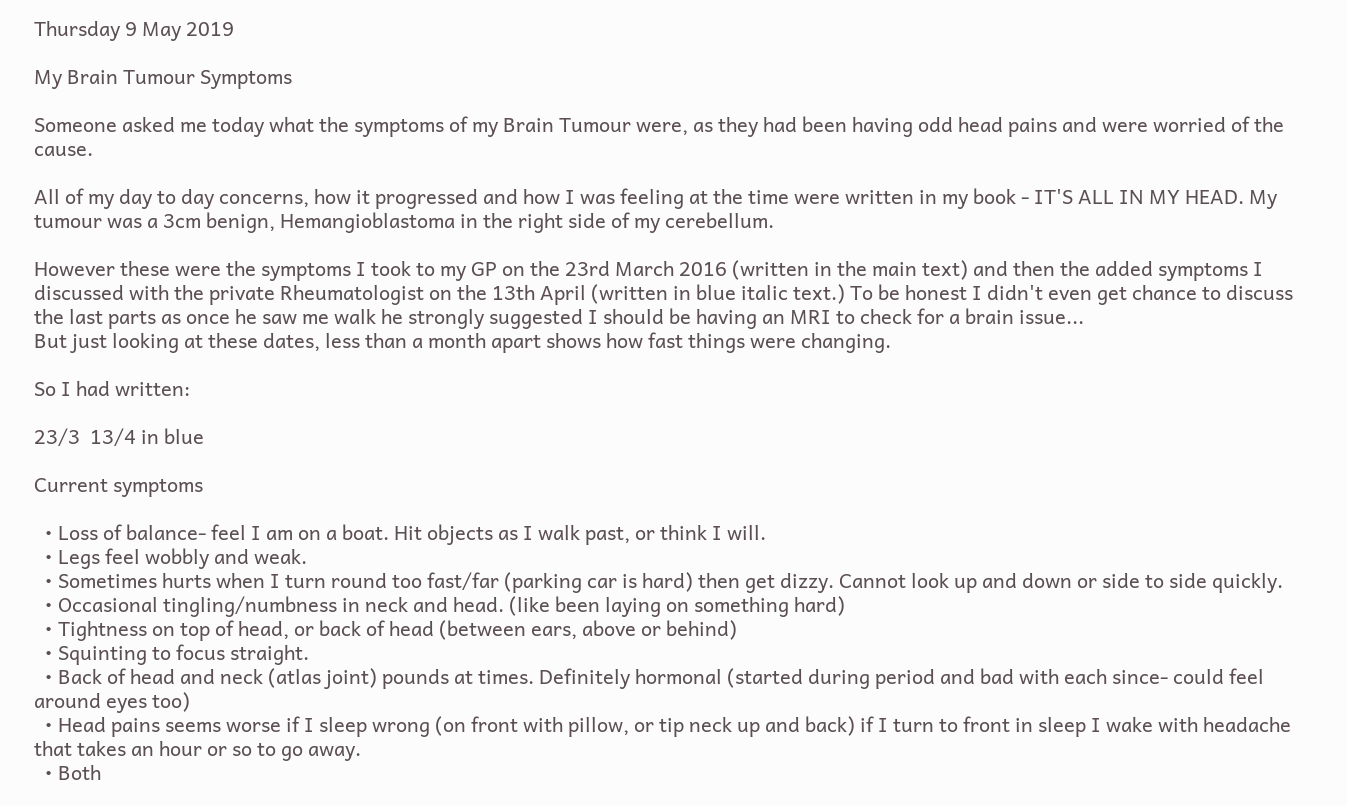Thursday 9 May 2019

My Brain Tumour Symptoms

Someone asked me today what the symptoms of my Brain Tumour were, as they had been having odd head pains and were worried of the cause.

All of my day to day concerns, how it progressed and how I was feeling at the time were written in my book - IT'S ALL IN MY HEAD. My tumour was a 3cm benign, Hemangioblastoma in the right side of my cerebellum.

However these were the symptoms I took to my GP on the 23rd March 2016 (written in the main text) and then the added symptoms I discussed with the private Rheumatologist on the 13th April (written in blue italic text.) To be honest I didn't even get chance to discuss the last parts as once he saw me walk he strongly suggested I should be having an MRI to check for a brain issue...
But just looking at these dates, less than a month apart shows how fast things were changing.

So I had written:

23/3  13/4 in blue

Current symptoms

  • Loss of balance- feel I am on a boat. Hit objects as I walk past, or think I will.
  • Legs feel wobbly and weak.
  • Sometimes hurts when I turn round too fast/far (parking car is hard) then get dizzy. Cannot look up and down or side to side quickly.
  • Occasional tingling/numbness in neck and head. (like been laying on something hard)
  • Tightness on top of head, or back of head (between ears, above or behind)
  • Squinting to focus straight.
  • Back of head and neck (atlas joint) pounds at times. Definitely hormonal (started during period and bad with each since- could feel around eyes too)
  • Head pains seems worse if I sleep wrong (on front with pillow, or tip neck up and back) if I turn to front in sleep I wake with headache that takes an hour or so to go away.
  • Both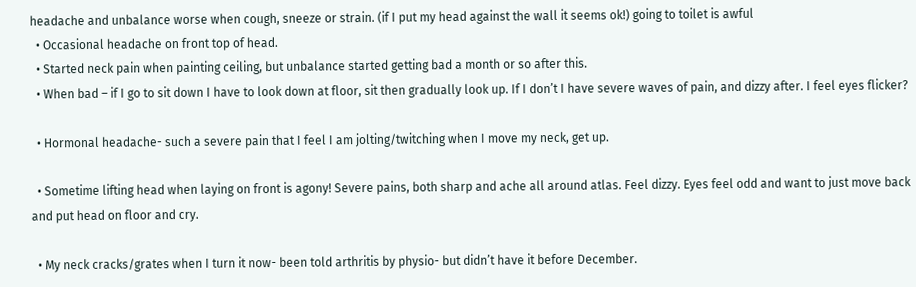headache and unbalance worse when cough, sneeze or strain. (if I put my head against the wall it seems ok!) going to toilet is awful
  • Occasional headache on front top of head.
  • Started neck pain when painting ceiling, but unbalance started getting bad a month or so after this.
  • When bad – if I go to sit down I have to look down at floor, sit then gradually look up. If I don’t I have severe waves of pain, and dizzy after. I feel eyes flicker?

  • Hormonal headache- such a severe pain that I feel I am jolting/twitching when I move my neck, get up.

  • Sometime lifting head when laying on front is agony! Severe pains, both sharp and ache all around atlas. Feel dizzy. Eyes feel odd and want to just move back and put head on floor and cry.

  • My neck cracks/grates when I turn it now- been told arthritis by physio- but didn’t have it before December.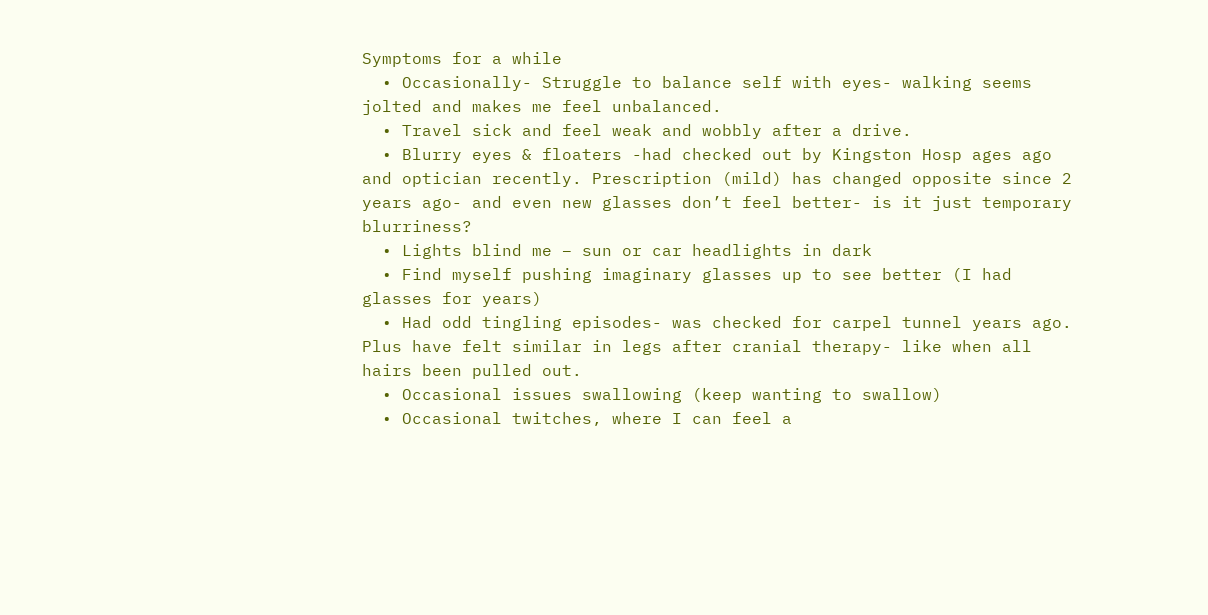Symptoms for a while
  • Occasionally- Struggle to balance self with eyes- walking seems jolted and makes me feel unbalanced.
  • Travel sick and feel weak and wobbly after a drive.
  • Blurry eyes & floaters -had checked out by Kingston Hosp ages ago and optician recently. Prescription (mild) has changed opposite since 2 years ago- and even new glasses don’t feel better- is it just temporary blurriness?
  • Lights blind me – sun or car headlights in dark
  • Find myself pushing imaginary glasses up to see better (I had glasses for years)
  • Had odd tingling episodes- was checked for carpel tunnel years ago. Plus have felt similar in legs after cranial therapy- like when all hairs been pulled out.
  • Occasional issues swallowing (keep wanting to swallow)
  • Occasional twitches, where I can feel a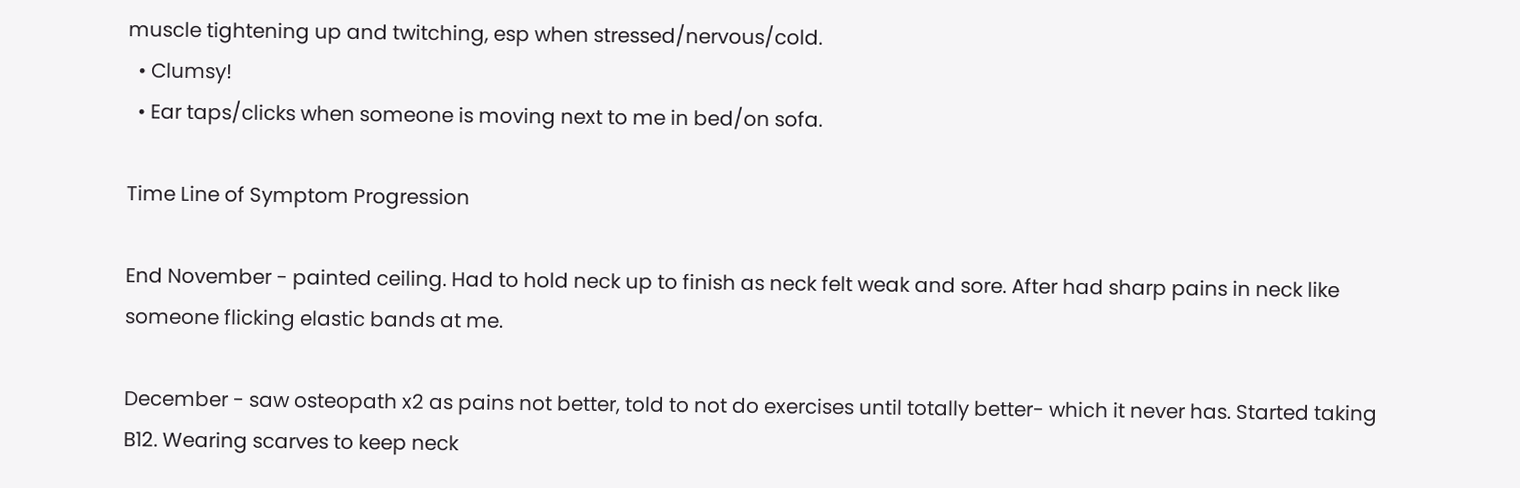muscle tightening up and twitching, esp when stressed/nervous/cold.
  • Clumsy!
  • Ear taps/clicks when someone is moving next to me in bed/on sofa.

Time Line of Symptom Progression

End November - painted ceiling. Had to hold neck up to finish as neck felt weak and sore. After had sharp pains in neck like someone flicking elastic bands at me.

December - saw osteopath x2 as pains not better, told to not do exercises until totally better- which it never has. Started taking B12. Wearing scarves to keep neck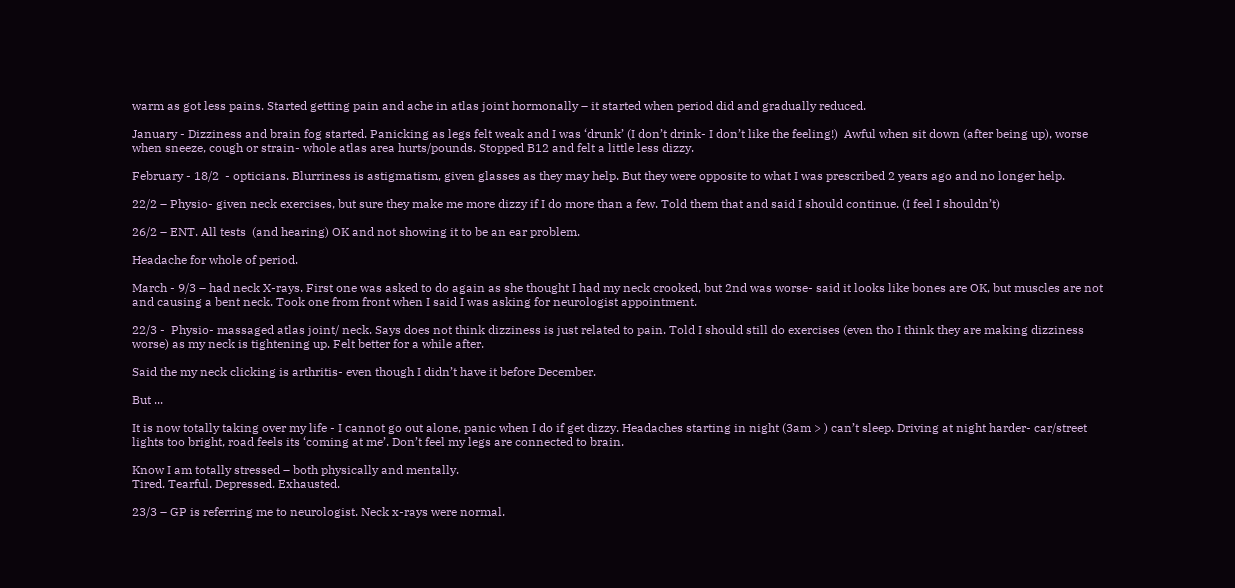warm as got less pains. Started getting pain and ache in atlas joint hormonally – it started when period did and gradually reduced.

January - Dizziness and brain fog started. Panicking as legs felt weak and I was ‘drunk’ (I don’t drink- I don’t like the feeling!)  Awful when sit down (after being up), worse when sneeze, cough or strain- whole atlas area hurts/pounds. Stopped B12 and felt a little less dizzy.

February - 18/2  - opticians. Blurriness is astigmatism, given glasses as they may help. But they were opposite to what I was prescribed 2 years ago and no longer help.

22/2 – Physio- given neck exercises, but sure they make me more dizzy if I do more than a few. Told them that and said I should continue. (I feel I shouldn’t)

26/2 – ENT. All tests  (and hearing) OK and not showing it to be an ear problem.

Headache for whole of period.

March - 9/3 – had neck X-rays. First one was asked to do again as she thought I had my neck crooked, but 2nd was worse- said it looks like bones are OK, but muscles are not and causing a bent neck. Took one from front when I said I was asking for neurologist appointment.

22/3 -  Physio- massaged atlas joint/ neck. Says does not think dizziness is just related to pain. Told I should still do exercises (even tho I think they are making dizziness worse) as my neck is tightening up. Felt better for a while after.

Said the my neck clicking is arthritis- even though I didn’t have it before December.

But ...

It is now totally taking over my life - I cannot go out alone, panic when I do if get dizzy. Headaches starting in night (3am > ) can’t sleep. Driving at night harder- car/street lights too bright, road feels its ‘coming at me’. Don’t feel my legs are connected to brain.

Know I am totally stressed – both physically and mentally.
Tired. Tearful. Depressed. Exhausted.

23/3 – GP is referring me to neurologist. Neck x-rays were normal.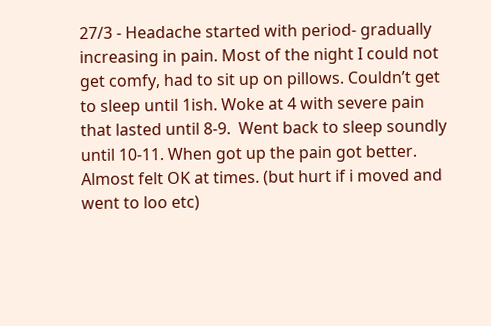27/3 - Headache started with period- gradually increasing in pain. Most of the night I could not get comfy, had to sit up on pillows. Couldn’t get to sleep until 1ish. Woke at 4 with severe pain that lasted until 8-9.  Went back to sleep soundly until 10-11. When got up the pain got better. Almost felt OK at times. (but hurt if i moved and went to loo etc)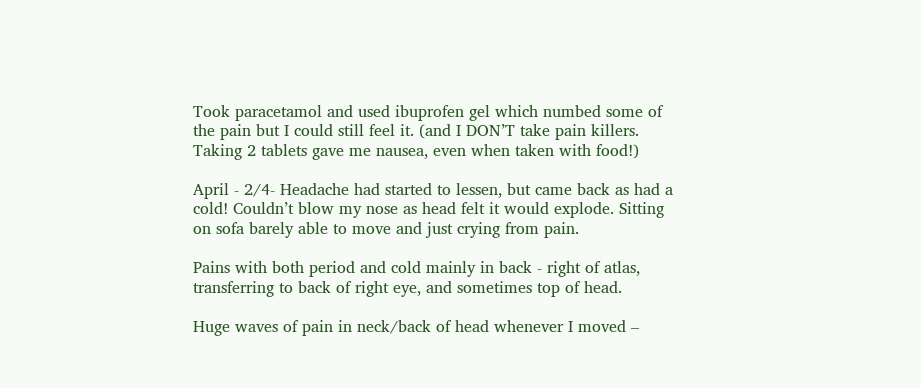Took paracetamol and used ibuprofen gel which numbed some of the pain but I could still feel it. (and I DON’T take pain killers. Taking 2 tablets gave me nausea, even when taken with food!)

April - 2/4- Headache had started to lessen, but came back as had a cold! Couldn’t blow my nose as head felt it would explode. Sitting on sofa barely able to move and just crying from pain.

Pains with both period and cold mainly in back - right of atlas, transferring to back of right eye, and sometimes top of head.

Huge waves of pain in neck/back of head whenever I moved –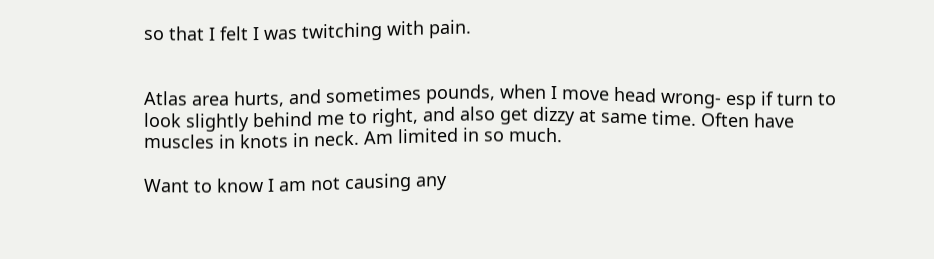so that I felt I was twitching with pain.


Atlas area hurts, and sometimes pounds, when I move head wrong- esp if turn to look slightly behind me to right, and also get dizzy at same time. Often have muscles in knots in neck. Am limited in so much.

Want to know I am not causing any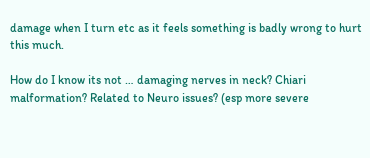damage when I turn etc as it feels something is badly wrong to hurt this much.

How do I know its not … damaging nerves in neck? Chiari malformation? Related to Neuro issues? (esp more severe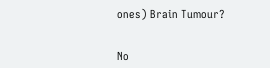ones) Brain Tumour?


No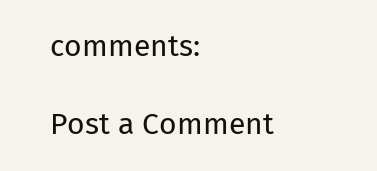comments:

Post a Comment